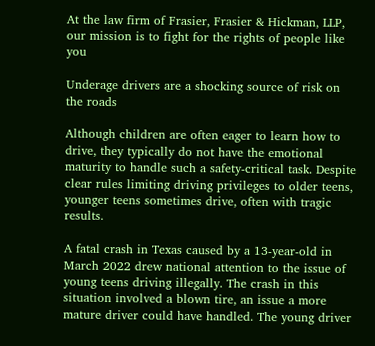At the law firm of Frasier, Frasier & Hickman, LLP, our mission is to fight for the rights of people like you

Underage drivers are a shocking source of risk on the roads

Although children are often eager to learn how to drive, they typically do not have the emotional maturity to handle such a safety-critical task. Despite clear rules limiting driving privileges to older teens, younger teens sometimes drive, often with tragic results.

A fatal crash in Texas caused by a 13-year-old in March 2022 drew national attention to the issue of young teens driving illegally. The crash in this situation involved a blown tire, an issue a more mature driver could have handled. The young driver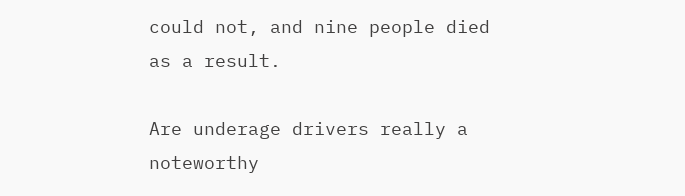could not, and nine people died as a result.

Are underage drivers really a noteworthy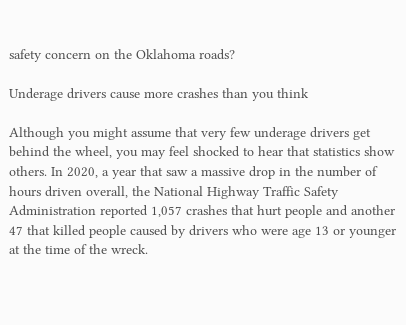safety concern on the Oklahoma roads?

Underage drivers cause more crashes than you think

Although you might assume that very few underage drivers get behind the wheel, you may feel shocked to hear that statistics show others. In 2020, a year that saw a massive drop in the number of hours driven overall, the National Highway Traffic Safety Administration reported 1,057 crashes that hurt people and another 47 that killed people caused by drivers who were age 13 or younger at the time of the wreck.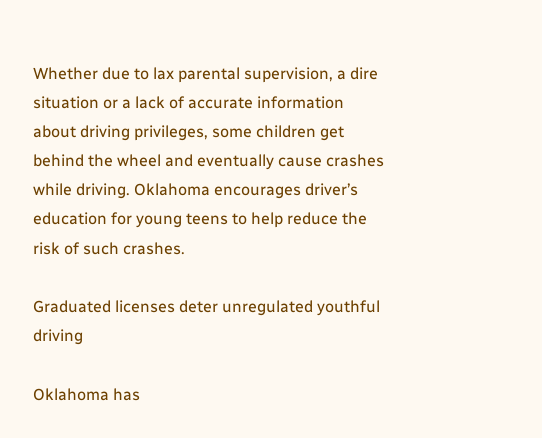Whether due to lax parental supervision, a dire situation or a lack of accurate information about driving privileges, some children get behind the wheel and eventually cause crashes while driving. Oklahoma encourages driver’s education for young teens to help reduce the risk of such crashes.

Graduated licenses deter unregulated youthful driving

Oklahoma has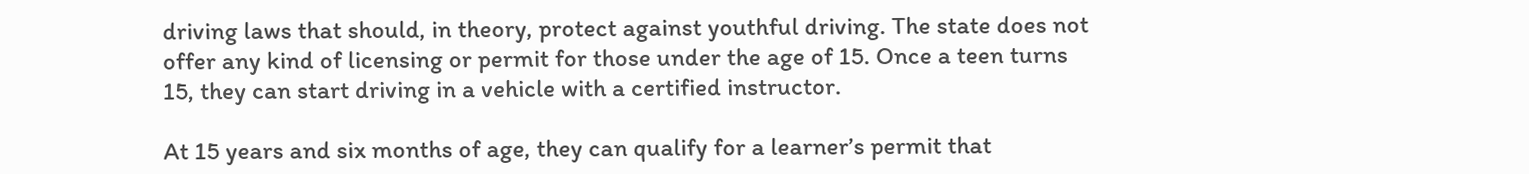driving laws that should, in theory, protect against youthful driving. The state does not offer any kind of licensing or permit for those under the age of 15. Once a teen turns 15, they can start driving in a vehicle with a certified instructor.

At 15 years and six months of age, they can qualify for a learner’s permit that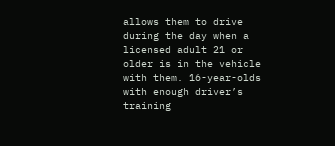allows them to drive during the day when a licensed adult 21 or older is in the vehicle with them. 16-year-olds with enough driver’s training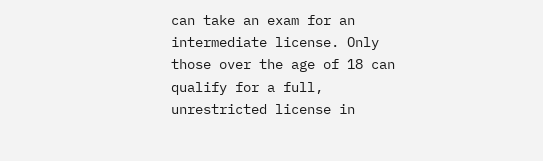can take an exam for an intermediate license. Only those over the age of 18 can qualify for a full, unrestricted license in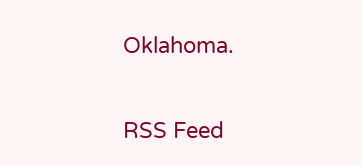Oklahoma.


RSS Feed